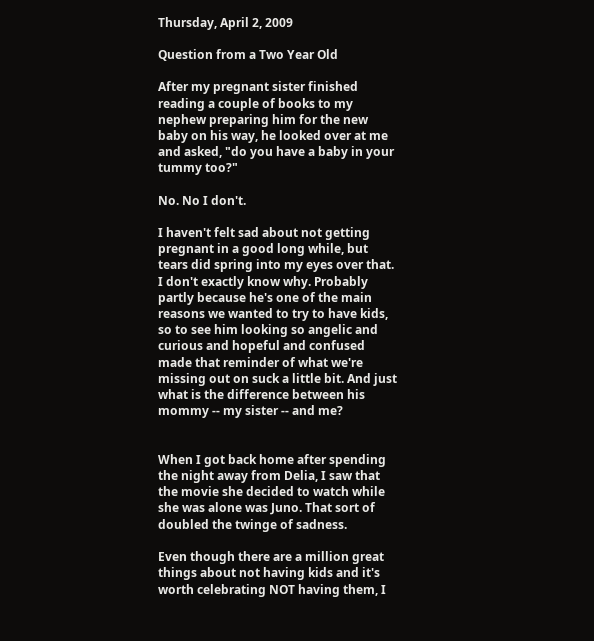Thursday, April 2, 2009

Question from a Two Year Old

After my pregnant sister finished reading a couple of books to my nephew preparing him for the new baby on his way, he looked over at me and asked, "do you have a baby in your tummy too?"

No. No I don't.

I haven't felt sad about not getting pregnant in a good long while, but tears did spring into my eyes over that. I don't exactly know why. Probably partly because he's one of the main reasons we wanted to try to have kids, so to see him looking so angelic and curious and hopeful and confused made that reminder of what we're missing out on suck a little bit. And just what is the difference between his mommy -- my sister -- and me?


When I got back home after spending the night away from Delia, I saw that the movie she decided to watch while she was alone was Juno. That sort of doubled the twinge of sadness.

Even though there are a million great things about not having kids and it's worth celebrating NOT having them, I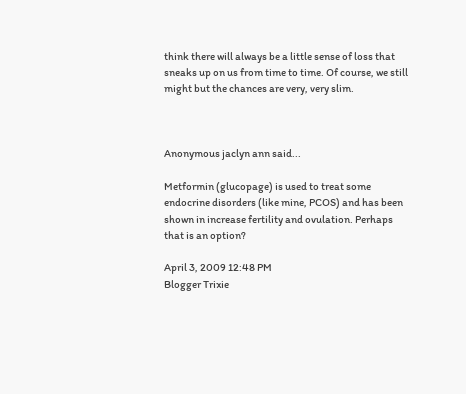think there will always be a little sense of loss that sneaks up on us from time to time. Of course, we still might but the chances are very, very slim.



Anonymous jaclyn ann said...

Metformin (glucopage) is used to treat some endocrine disorders (like mine, PCOS) and has been shown in increase fertility and ovulation. Perhaps that is an option?

April 3, 2009 12:48 PM
Blogger Trixie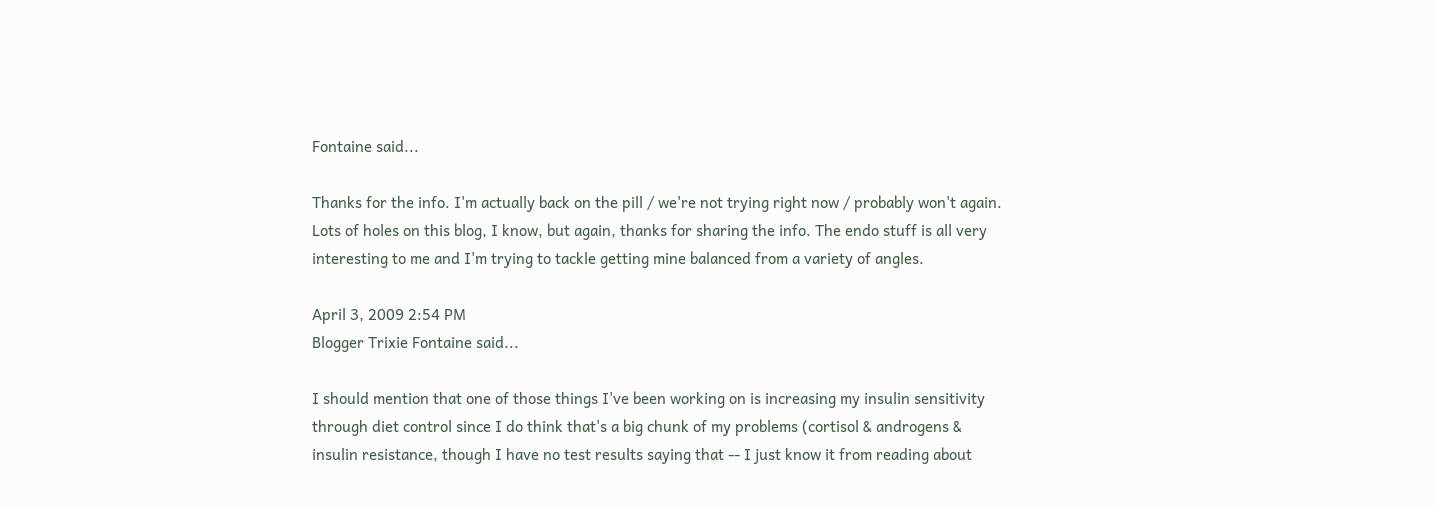Fontaine said...

Thanks for the info. I'm actually back on the pill / we're not trying right now / probably won't again. Lots of holes on this blog, I know, but again, thanks for sharing the info. The endo stuff is all very interesting to me and I'm trying to tackle getting mine balanced from a variety of angles.

April 3, 2009 2:54 PM
Blogger Trixie Fontaine said...

I should mention that one of those things I've been working on is increasing my insulin sensitivity through diet control since I do think that's a big chunk of my problems (cortisol & androgens & insulin resistance, though I have no test results saying that -- I just know it from reading about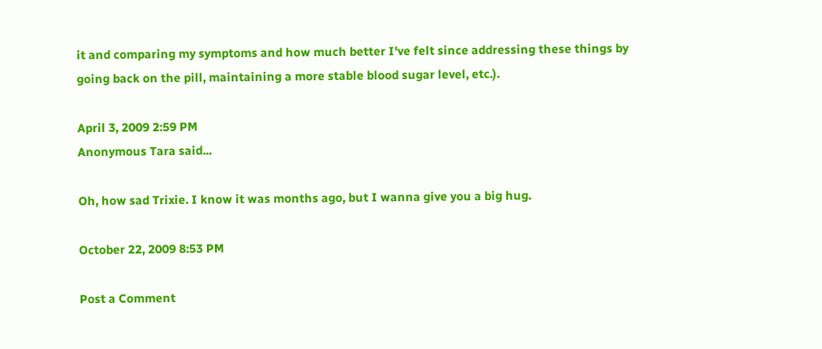it and comparing my symptoms and how much better I've felt since addressing these things by going back on the pill, maintaining a more stable blood sugar level, etc.).

April 3, 2009 2:59 PM
Anonymous Tara said...

Oh, how sad Trixie. I know it was months ago, but I wanna give you a big hug.

October 22, 2009 8:53 PM

Post a Comment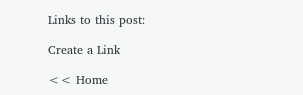Links to this post:

Create a Link

<< Home